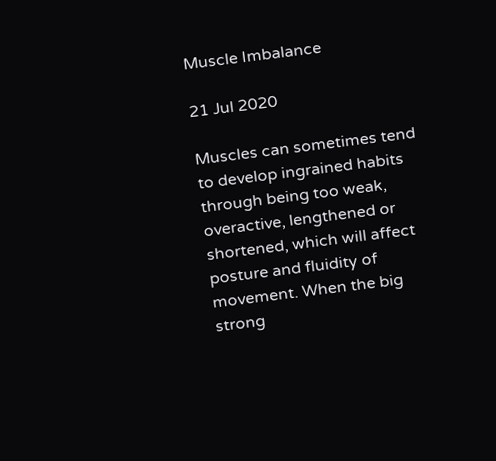Muscle Imbalance

21 Jul 2020

Muscles can sometimes tend to develop ingrained habits through being too weak, overactive, lengthened or shortened, which will affect posture and fluidity of movement. When the big strong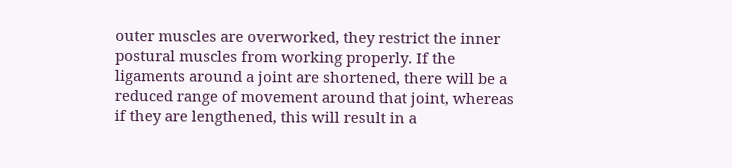outer muscles are overworked, they restrict the inner postural muscles from working properly. If the ligaments around a joint are shortened, there will be a reduced range of movement around that joint, whereas if they are lengthened, this will result in a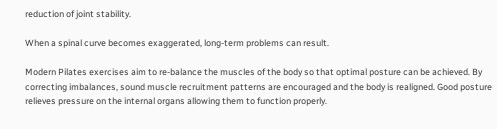reduction of joint stability.

When a spinal curve becomes exaggerated, long-term problems can result.

Modern Pilates exercises aim to re-balance the muscles of the body so that optimal posture can be achieved. By correcting imbalances, sound muscle recruitment patterns are encouraged and the body is realigned. Good posture relieves pressure on the internal organs allowing them to function properly.